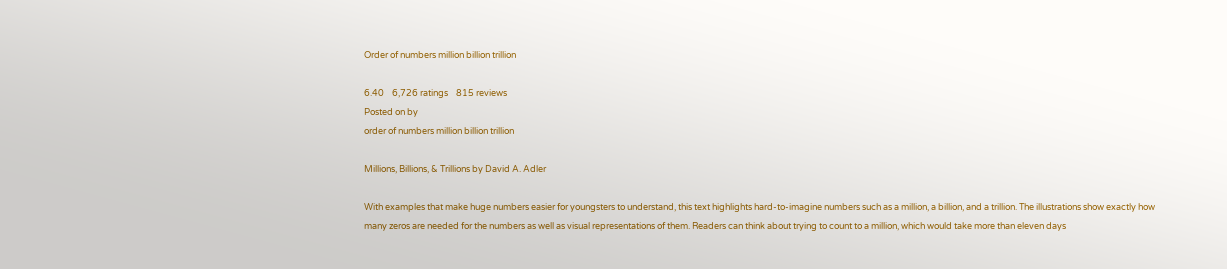Order of numbers million billion trillion

6.40    6,726 ratings    815 reviews
Posted on by
order of numbers million billion trillion

Millions, Billions, & Trillions by David A. Adler

With examples that make huge numbers easier for youngsters to understand, this text highlights hard-to-imagine numbers such as a million, a billion, and a trillion. The illustrations show exactly how many zeros are needed for the numbers as well as visual representations of them. Readers can think about trying to count to a million, which would take more than eleven days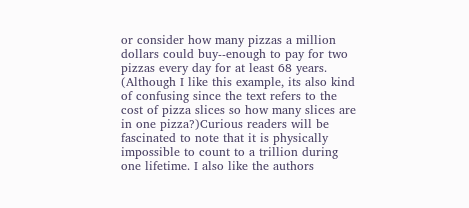or consider how many pizzas a million dollars could buy--enough to pay for two pizzas every day for at least 68 years. (Although I like this example, its also kind of confusing since the text refers to the cost of pizza slices so how many slices are in one pizza?)Curious readers will be fascinated to note that it is physically impossible to count to a trillion during one lifetime. I also like the authors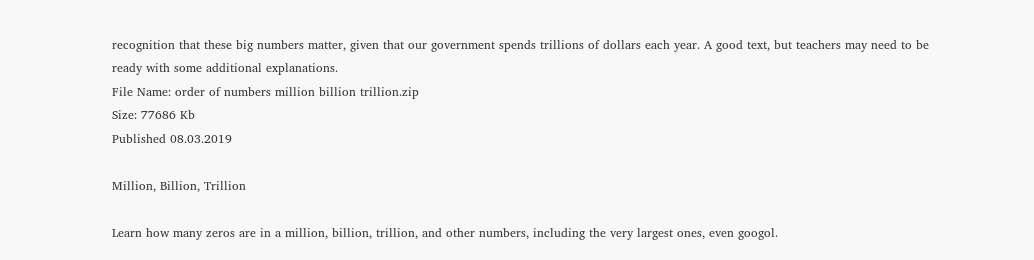recognition that these big numbers matter, given that our government spends trillions of dollars each year. A good text, but teachers may need to be ready with some additional explanations.
File Name: order of numbers million billion trillion.zip
Size: 77686 Kb
Published 08.03.2019

Million, Billion, Trillion

Learn how many zeros are in a million, billion, trillion, and other numbers, including the very largest ones, even googol.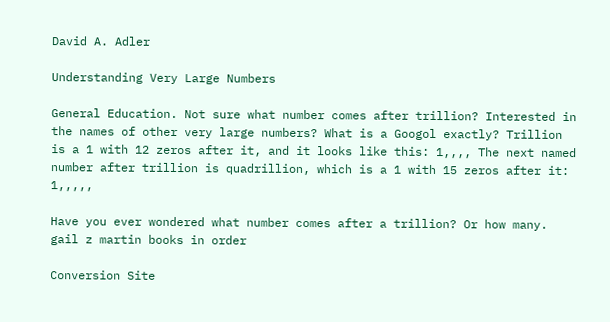David A. Adler

Understanding Very Large Numbers

General Education. Not sure what number comes after trillion? Interested in the names of other very large numbers? What is a Googol exactly? Trillion is a 1 with 12 zeros after it, and it looks like this: 1,,,, The next named number after trillion is quadrillion, which is a 1 with 15 zeros after it: 1,,,,,

Have you ever wondered what number comes after a trillion? Or how many.
gail z martin books in order

Conversion Site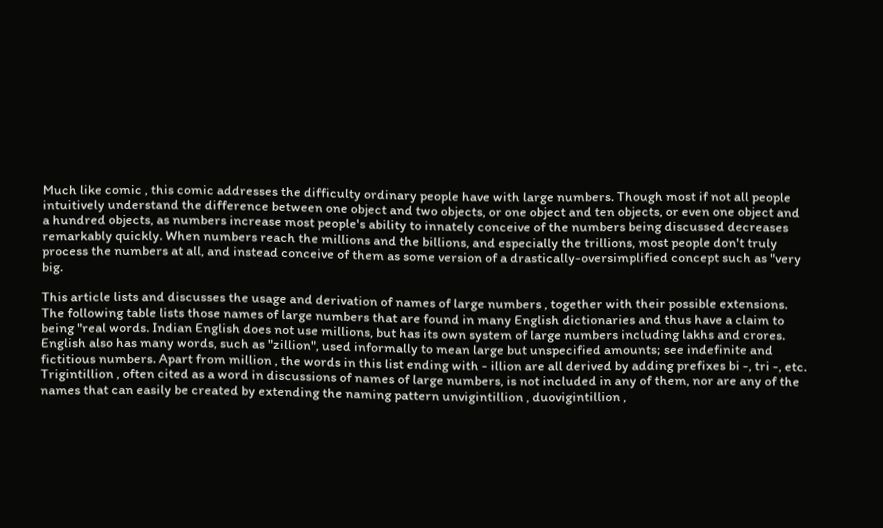Much like comic , this comic addresses the difficulty ordinary people have with large numbers. Though most if not all people intuitively understand the difference between one object and two objects, or one object and ten objects, or even one object and a hundred objects, as numbers increase most people's ability to innately conceive of the numbers being discussed decreases remarkably quickly. When numbers reach the millions and the billions, and especially the trillions, most people don't truly process the numbers at all, and instead conceive of them as some version of a drastically-oversimplified concept such as "very big.

This article lists and discusses the usage and derivation of names of large numbers , together with their possible extensions. The following table lists those names of large numbers that are found in many English dictionaries and thus have a claim to being "real words. Indian English does not use millions, but has its own system of large numbers including lakhs and crores. English also has many words, such as "zillion", used informally to mean large but unspecified amounts; see indefinite and fictitious numbers. Apart from million , the words in this list ending with - illion are all derived by adding prefixes bi -, tri -, etc. Trigintillion , often cited as a word in discussions of names of large numbers, is not included in any of them, nor are any of the names that can easily be created by extending the naming pattern unvigintillion , duovigintillion ,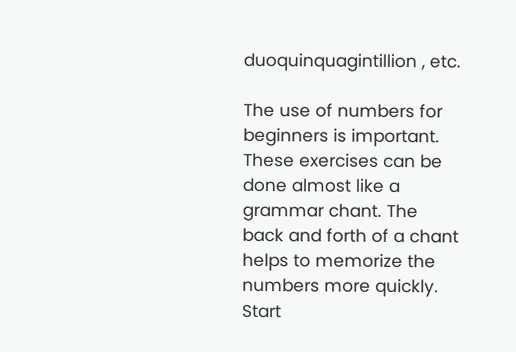duoquinquagintillion , etc.

The use of numbers for beginners is important. These exercises can be done almost like a grammar chant. The back and forth of a chant helps to memorize the numbers more quickly. Start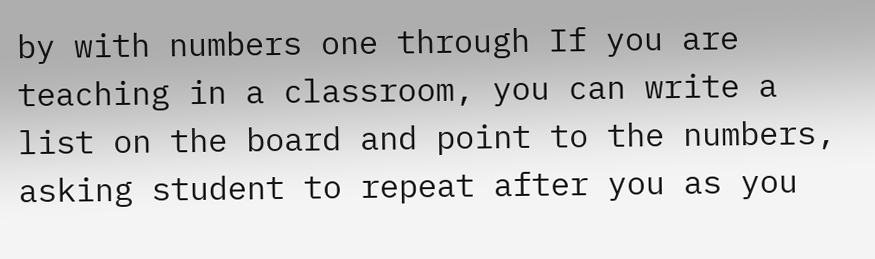by with numbers one through If you are teaching in a classroom, you can write a list on the board and point to the numbers, asking student to repeat after you as you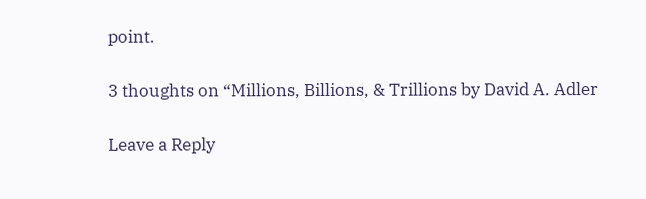point.

3 thoughts on “Millions, Billions, & Trillions by David A. Adler

Leave a Reply